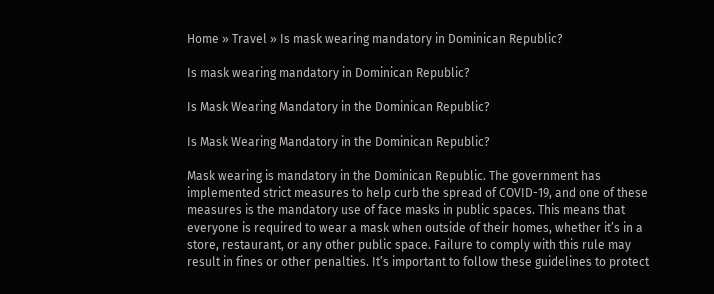Home » Travel » Is mask wearing mandatory in Dominican Republic?

Is mask wearing mandatory in Dominican Republic?

Is Mask Wearing Mandatory in the Dominican Republic?

Is Mask Wearing Mandatory in the Dominican Republic?

Mask wearing is mandatory in the Dominican Republic. The government has implemented strict measures to help curb the spread of COVID-19, and one of these measures is the mandatory use of face masks in public spaces. This means that everyone is required to wear a mask when outside of their homes, whether it’s in a store, restaurant, or any other public space. Failure to comply with this rule may result in fines or other penalties. It’s important to follow these guidelines to protect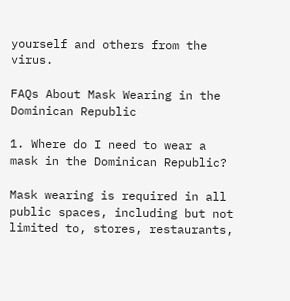yourself and others from the virus.

FAQs About Mask Wearing in the Dominican Republic

1. Where do I need to wear a mask in the Dominican Republic?

Mask wearing is required in all public spaces, including but not limited to, stores, restaurants,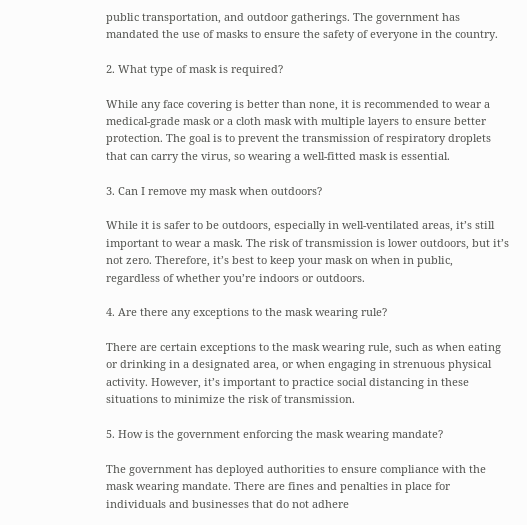public transportation, and outdoor gatherings. The government has mandated the use of masks to ensure the safety of everyone in the country.

2. What type of mask is required?

While any face covering is better than none, it is recommended to wear a medical-grade mask or a cloth mask with multiple layers to ensure better protection. The goal is to prevent the transmission of respiratory droplets that can carry the virus, so wearing a well-fitted mask is essential.

3. Can I remove my mask when outdoors?

While it is safer to be outdoors, especially in well-ventilated areas, it’s still important to wear a mask. The risk of transmission is lower outdoors, but it’s not zero. Therefore, it’s best to keep your mask on when in public, regardless of whether you’re indoors or outdoors.

4. Are there any exceptions to the mask wearing rule?

There are certain exceptions to the mask wearing rule, such as when eating or drinking in a designated area, or when engaging in strenuous physical activity. However, it’s important to practice social distancing in these situations to minimize the risk of transmission.

5. How is the government enforcing the mask wearing mandate?

The government has deployed authorities to ensure compliance with the mask wearing mandate. There are fines and penalties in place for individuals and businesses that do not adhere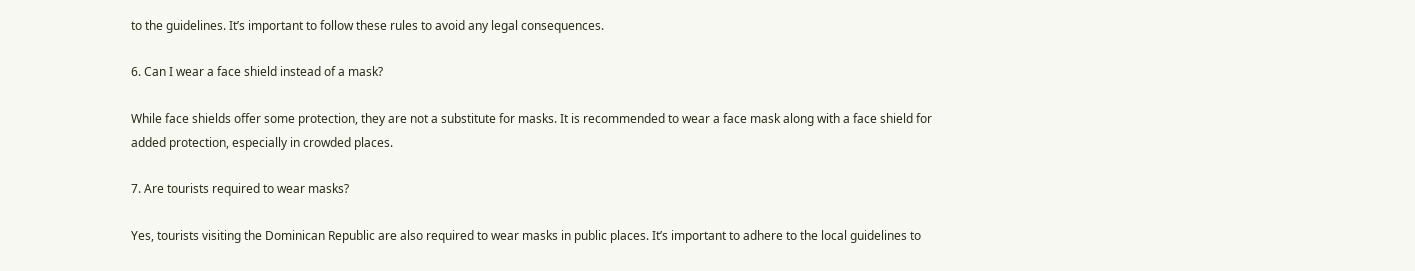to the guidelines. It’s important to follow these rules to avoid any legal consequences.

6. Can I wear a face shield instead of a mask?

While face shields offer some protection, they are not a substitute for masks. It is recommended to wear a face mask along with a face shield for added protection, especially in crowded places.

7. Are tourists required to wear masks?

Yes, tourists visiting the Dominican Republic are also required to wear masks in public places. It’s important to adhere to the local guidelines to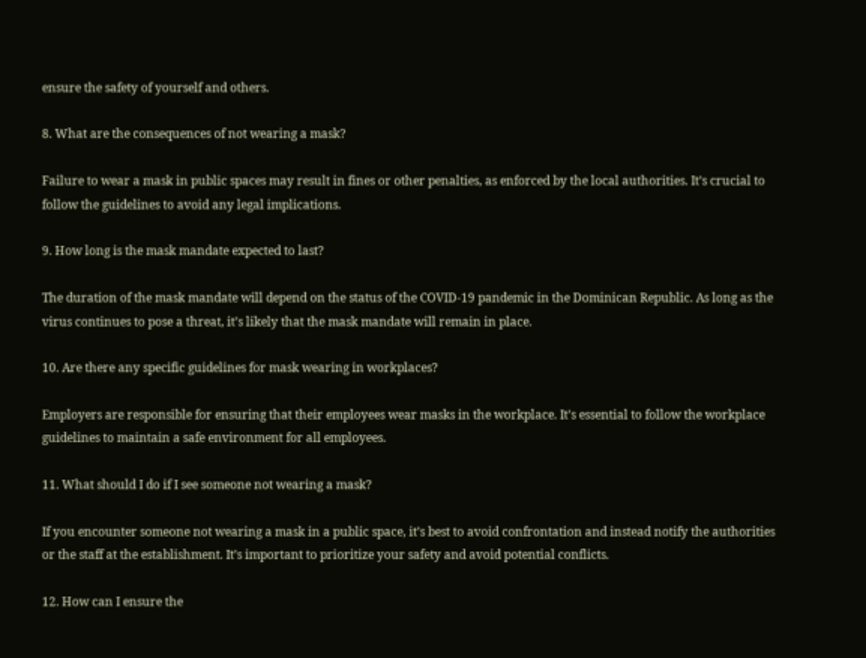ensure the safety of yourself and others.

8. What are the consequences of not wearing a mask?

Failure to wear a mask in public spaces may result in fines or other penalties, as enforced by the local authorities. It’s crucial to follow the guidelines to avoid any legal implications.

9. How long is the mask mandate expected to last?

The duration of the mask mandate will depend on the status of the COVID-19 pandemic in the Dominican Republic. As long as the virus continues to pose a threat, it’s likely that the mask mandate will remain in place.

10. Are there any specific guidelines for mask wearing in workplaces?

Employers are responsible for ensuring that their employees wear masks in the workplace. It’s essential to follow the workplace guidelines to maintain a safe environment for all employees.

11. What should I do if I see someone not wearing a mask?

If you encounter someone not wearing a mask in a public space, it’s best to avoid confrontation and instead notify the authorities or the staff at the establishment. It’s important to prioritize your safety and avoid potential conflicts.

12. How can I ensure the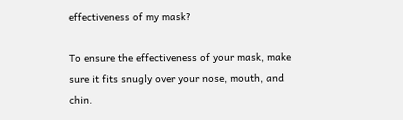effectiveness of my mask?

To ensure the effectiveness of your mask, make sure it fits snugly over your nose, mouth, and chin.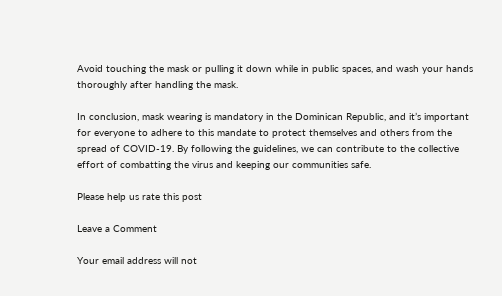Avoid touching the mask or pulling it down while in public spaces, and wash your hands thoroughly after handling the mask.

In conclusion, mask wearing is mandatory in the Dominican Republic, and it’s important for everyone to adhere to this mandate to protect themselves and others from the spread of COVID-19. By following the guidelines, we can contribute to the collective effort of combatting the virus and keeping our communities safe.

Please help us rate this post

Leave a Comment

Your email address will not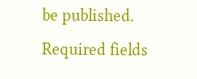be published. Required fields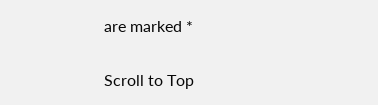are marked *

Scroll to Top